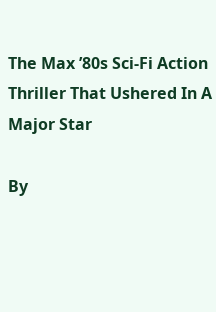The Max ’80s Sci-Fi Action Thriller That Ushered In A Major Star

By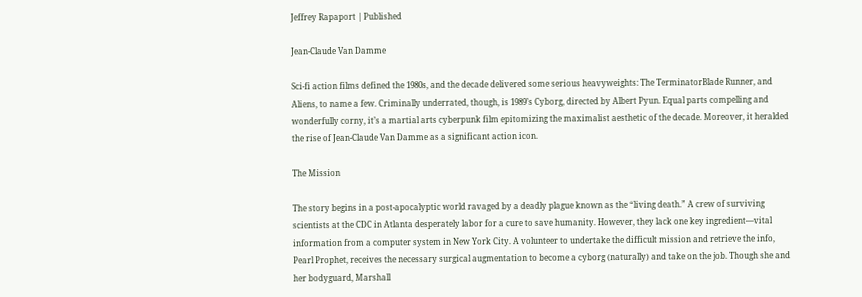Jeffrey Rapaport | Published

Jean-Claude Van Damme

Sci-fi action films defined the 1980s, and the decade delivered some serious heavyweights: The TerminatorBlade Runner, and Aliens, to name a few. Criminally underrated, though, is 1989’s Cyborg, directed by Albert Pyun. Equal parts compelling and wonderfully corny, it’s a martial arts cyberpunk film epitomizing the maximalist aesthetic of the decade. Moreover, it heralded the rise of Jean-Claude Van Damme as a significant action icon.

The Mission

The story begins in a post-apocalyptic world ravaged by a deadly plague known as the “living death.” A crew of surviving scientists at the CDC in Atlanta desperately labor for a cure to save humanity. However, they lack one key ingredient—vital information from a computer system in New York City. A volunteer to undertake the difficult mission and retrieve the info, Pearl Prophet, receives the necessary surgical augmentation to become a cyborg (naturally) and take on the job. Though she and her bodyguard, Marshall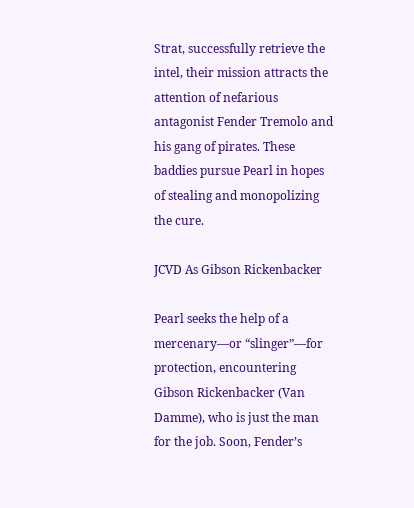Strat, successfully retrieve the intel, their mission attracts the attention of nefarious antagonist Fender Tremolo and his gang of pirates. These baddies pursue Pearl in hopes of stealing and monopolizing the cure.

JCVD As Gibson Rickenbacker

Pearl seeks the help of a mercenary—or “slinger”—for protection, encountering Gibson Rickenbacker (Van Damme), who is just the man for the job. Soon, Fender’s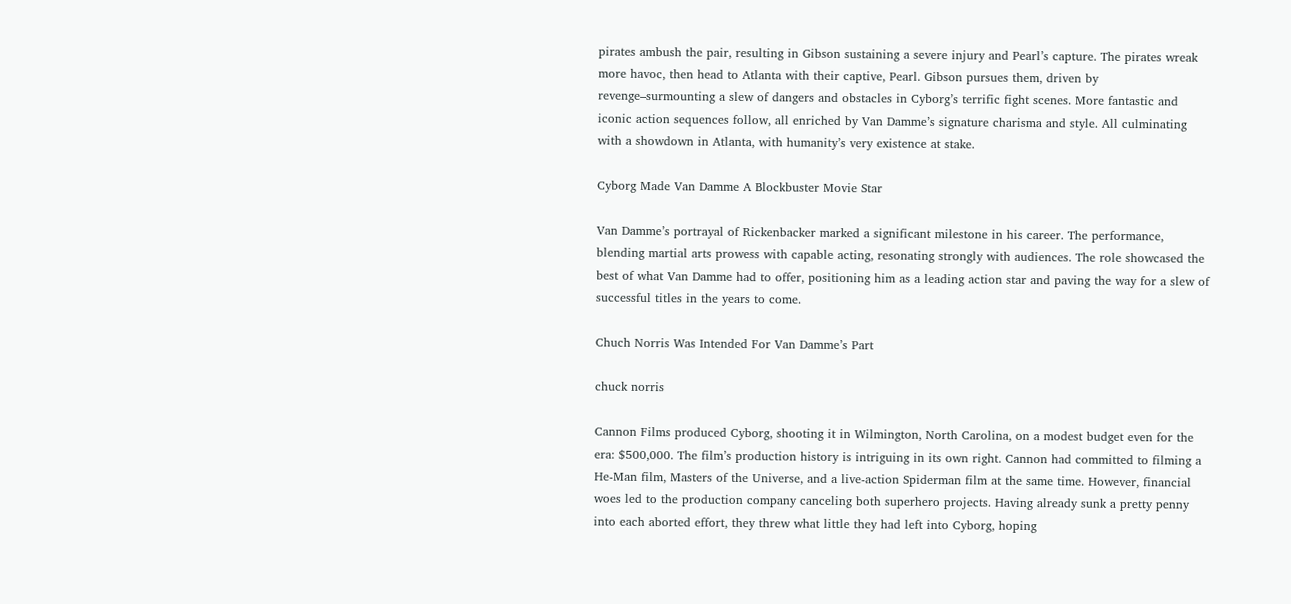pirates ambush the pair, resulting in Gibson sustaining a severe injury and Pearl’s capture. The pirates wreak more havoc, then head to Atlanta with their captive, Pearl. Gibson pursues them, driven by revenge–surmounting a slew of dangers and obstacles in Cyborg’s terrific fight scenes. More fantastic and iconic action sequences follow, all enriched by Van Damme’s signature charisma and style. All culminating with a showdown in Atlanta, with humanity’s very existence at stake.

Cyborg Made Van Damme A Blockbuster Movie Star

Van Damme’s portrayal of Rickenbacker marked a significant milestone in his career. The performance, blending martial arts prowess with capable acting, resonating strongly with audiences. The role showcased the best of what Van Damme had to offer, positioning him as a leading action star and paving the way for a slew of successful titles in the years to come.

Chuch Norris Was Intended For Van Damme’s Part

chuck norris

Cannon Films produced Cyborg, shooting it in Wilmington, North Carolina, on a modest budget even for the era: $500,000. The film’s production history is intriguing in its own right. Cannon had committed to filming a He-Man film, Masters of the Universe, and a live-action Spiderman film at the same time. However, financial woes led to the production company canceling both superhero projects. Having already sunk a pretty penny into each aborted effort, they threw what little they had left into Cyborg, hoping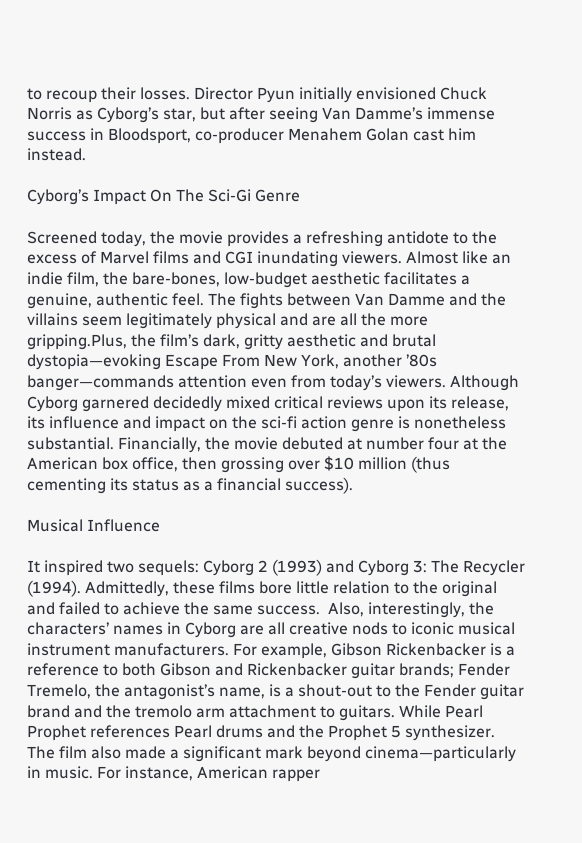to recoup their losses. Director Pyun initially envisioned Chuck Norris as Cyborg’s star, but after seeing Van Damme’s immense success in Bloodsport, co-producer Menahem Golan cast him instead.

Cyborg’s Impact On The Sci-Gi Genre

Screened today, the movie provides a refreshing antidote to the excess of Marvel films and CGI inundating viewers. Almost like an indie film, the bare-bones, low-budget aesthetic facilitates a genuine, authentic feel. The fights between Van Damme and the villains seem legitimately physical and are all the more gripping.Plus, the film’s dark, gritty aesthetic and brutal dystopia—evoking Escape From New York, another ’80s banger—commands attention even from today’s viewers. Although Cyborg garnered decidedly mixed critical reviews upon its release, its influence and impact on the sci-fi action genre is nonetheless substantial. Financially, the movie debuted at number four at the American box office, then grossing over $10 million (thus cementing its status as a financial success).

Musical Influence

It inspired two sequels: Cyborg 2 (1993) and Cyborg 3: The Recycler (1994). Admittedly, these films bore little relation to the original and failed to achieve the same success.  Also, interestingly, the characters’ names in Cyborg are all creative nods to iconic musical instrument manufacturers. For example, Gibson Rickenbacker is a reference to both Gibson and Rickenbacker guitar brands; Fender Tremelo, the antagonist’s name, is a shout-out to the Fender guitar brand and the tremolo arm attachment to guitars. While Pearl Prophet references Pearl drums and the Prophet 5 synthesizer. The film also made a significant mark beyond cinema—particularly in music. For instance, American rapper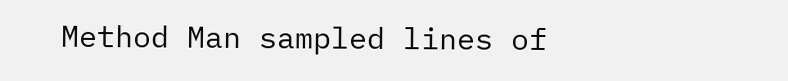Method Man sampled lines of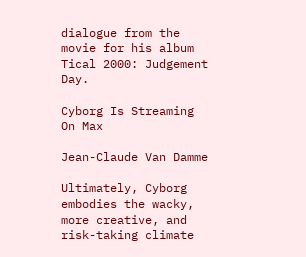dialogue from the movie for his album Tical 2000: Judgement Day.

Cyborg Is Streaming On Max

Jean-Claude Van Damme

Ultimately, Cyborg embodies the wacky, more creative, and risk-taking climate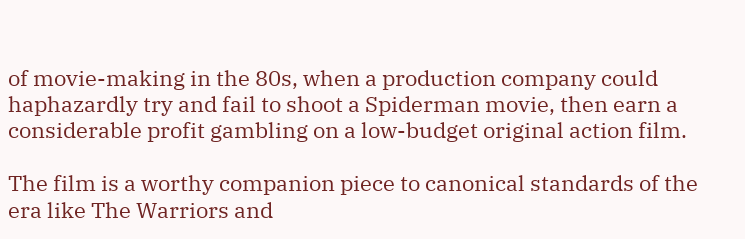of movie-making in the 80s, when a production company could haphazardly try and fail to shoot a Spiderman movie, then earn a considerable profit gambling on a low-budget original action film.

The film is a worthy companion piece to canonical standards of the era like The Warriors and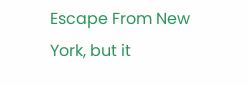Escape From New York, but it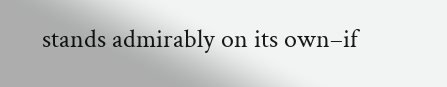stands admirably on its own–if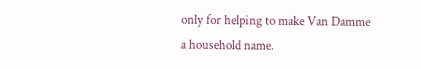only for helping to make Van Damme a household name.